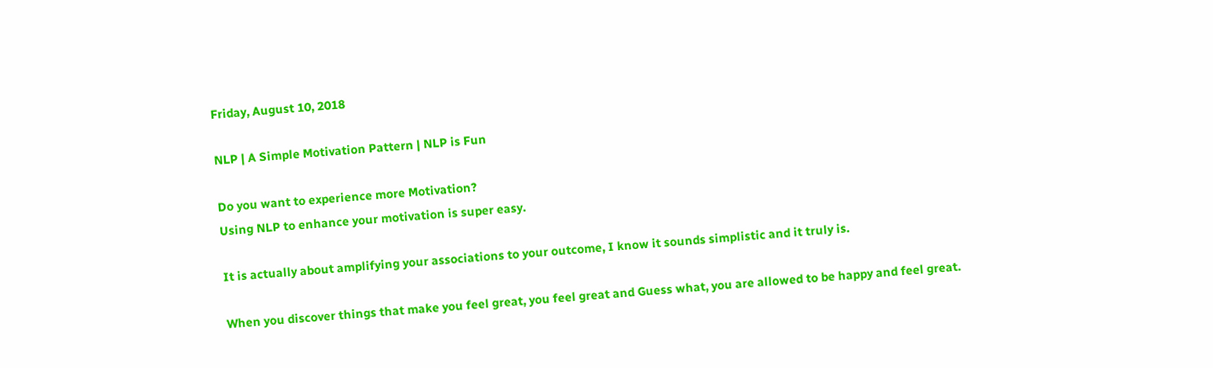Friday, August 10, 2018

NLP | A Simple Motivation Pattern | NLP is Fun

Do you want to experience more Motivation?
Using NLP to enhance your motivation is super easy.

It is actually about amplifying your associations to your outcome, I know it sounds simplistic and it truly is.

When you discover things that make you feel great, you feel great and Guess what, you are allowed to be happy and feel great.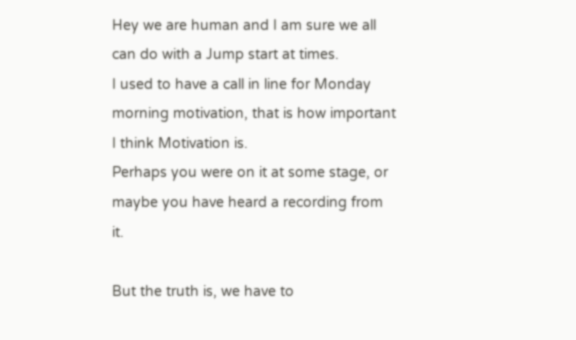Hey we are human and I am sure we all can do with a Jump start at times.
I used to have a call in line for Monday morning motivation, that is how important I think Motivation is.
Perhaps you were on it at some stage, or maybe you have heard a recording from it.

But the truth is, we have to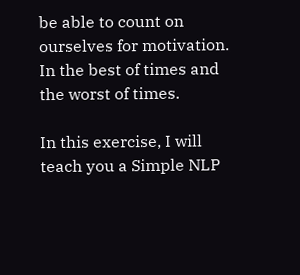be able to count on ourselves for motivation.
In the best of times and the worst of times.

In this exercise, I will teach you a Simple NLP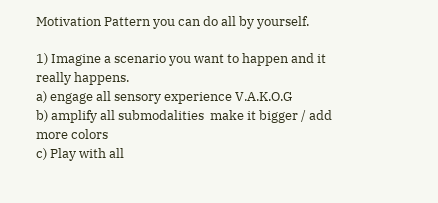Motivation Pattern you can do all by yourself.

1) Imagine a scenario you want to happen and it really happens.
a) engage all sensory experience V.A.K.O.G
b) amplify all submodalities  make it bigger / add more colors
c) Play with all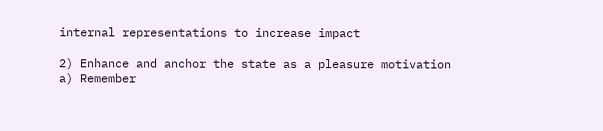internal representations to increase impact

2) Enhance and anchor the state as a pleasure motivation
a) Remember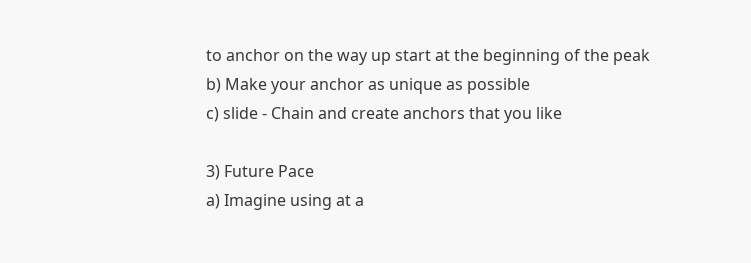to anchor on the way up start at the beginning of the peak
b) Make your anchor as unique as possible
c) slide - Chain and create anchors that you like

3) Future Pace
a) Imagine using at a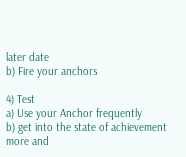later date
b) Fire your anchors

4) Test
a) Use your Anchor frequently
b) get into the state of achievement more and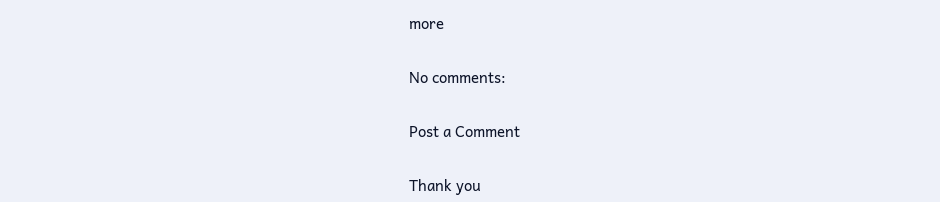more

No comments:

Post a Comment

Thank you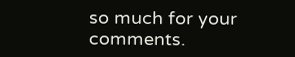so much for your comments.